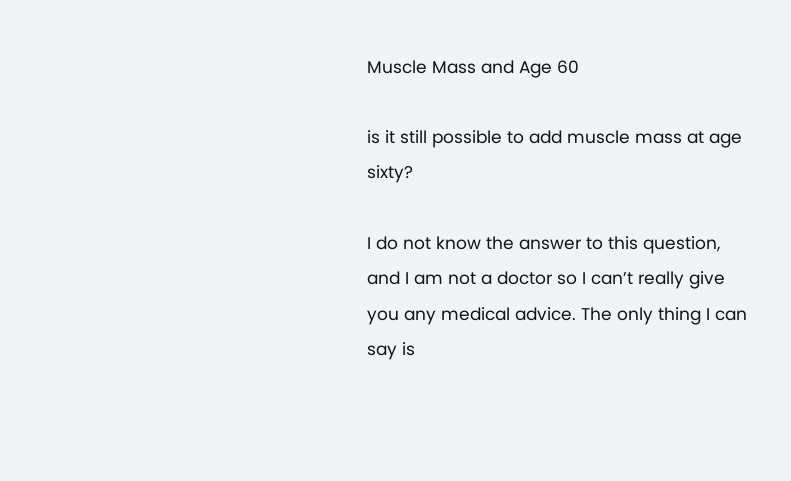Muscle Mass and Age 60

is it still possible to add muscle mass at age sixty?

I do not know the answer to this question, and I am not a doctor so I can’t really give you any medical advice. The only thing I can say is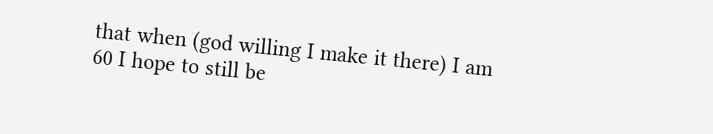that when (god willing I make it there) I am 60 I hope to still be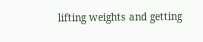lifting weights and getting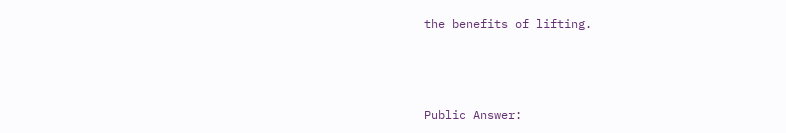the benefits of lifting.



Public Answer: